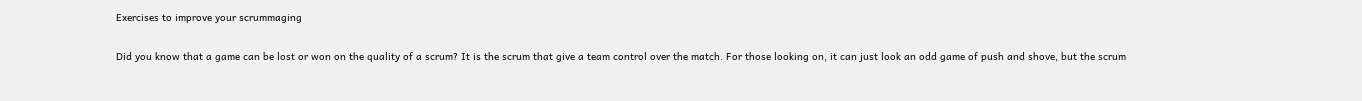Exercises to improve your scrummaging

Did you know that a game can be lost or won on the quality of a scrum? It is the scrum that give a team control over the match. For those looking on, it can just look an odd game of push and shove, but the scrum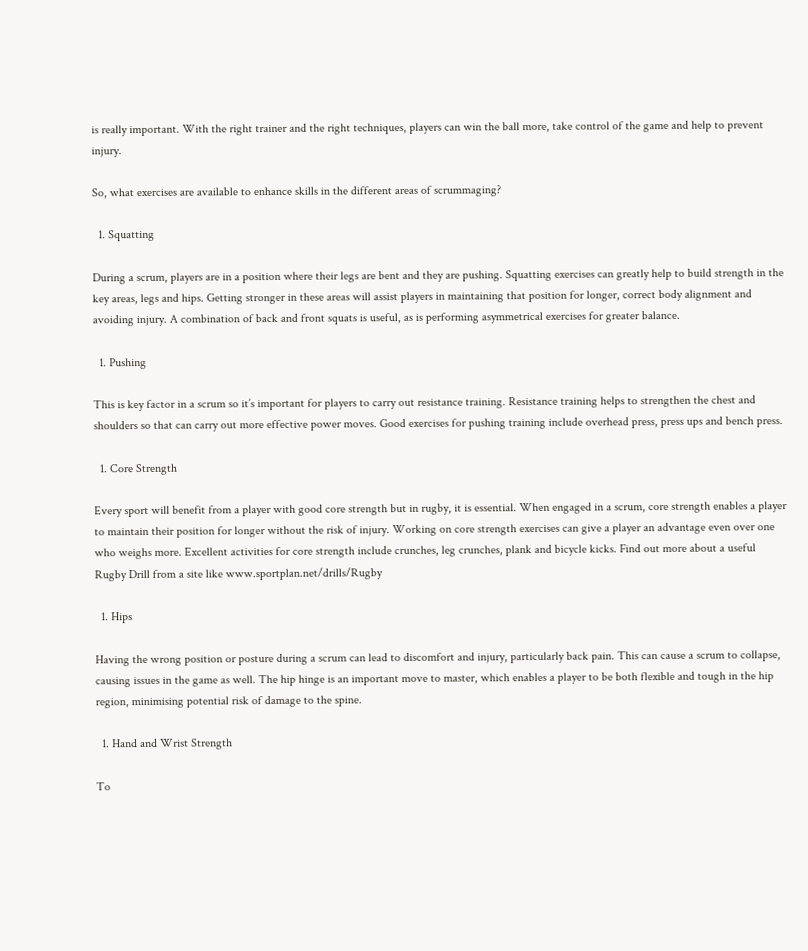is really important. With the right trainer and the right techniques, players can win the ball more, take control of the game and help to prevent injury.

So, what exercises are available to enhance skills in the different areas of scrummaging?

  1. Squatting

During a scrum, players are in a position where their legs are bent and they are pushing. Squatting exercises can greatly help to build strength in the key areas, legs and hips. Getting stronger in these areas will assist players in maintaining that position for longer, correct body alignment and avoiding injury. A combination of back and front squats is useful, as is performing asymmetrical exercises for greater balance.

  1. Pushing

This is key factor in a scrum so it’s important for players to carry out resistance training. Resistance training helps to strengthen the chest and shoulders so that can carry out more effective power moves. Good exercises for pushing training include overhead press, press ups and bench press.

  1. Core Strength

Every sport will benefit from a player with good core strength but in rugby, it is essential. When engaged in a scrum, core strength enables a player to maintain their position for longer without the risk of injury. Working on core strength exercises can give a player an advantage even over one who weighs more. Excellent activities for core strength include crunches, leg crunches, plank and bicycle kicks. Find out more about a useful Rugby Drill from a site like www.sportplan.net/drills/Rugby

  1. Hips

Having the wrong position or posture during a scrum can lead to discomfort and injury, particularly back pain. This can cause a scrum to collapse, causing issues in the game as well. The hip hinge is an important move to master, which enables a player to be both flexible and tough in the hip region, minimising potential risk of damage to the spine.

  1. Hand and Wrist Strength

To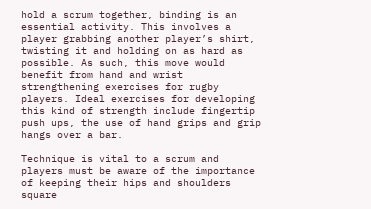hold a scrum together, binding is an essential activity. This involves a player grabbing another player’s shirt, twisting it and holding on as hard as possible. As such, this move would benefit from hand and wrist strengthening exercises for rugby players. Ideal exercises for developing this kind of strength include fingertip push ups, the use of hand grips and grip hangs over a bar.

Technique is vital to a scrum and players must be aware of the importance of keeping their hips and shoulders square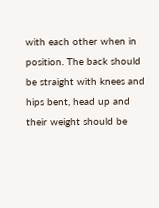with each other when in position. The back should be straight with knees and hips bent, head up and their weight should be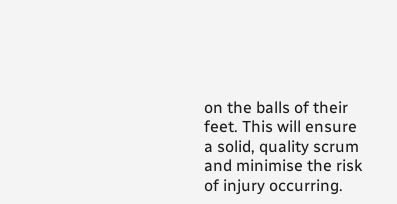on the balls of their feet. This will ensure a solid, quality scrum and minimise the risk of injury occurring.